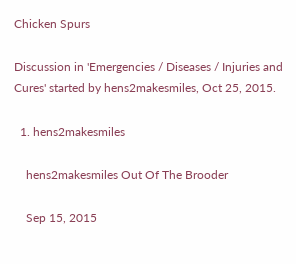Chicken Spurs

Discussion in 'Emergencies / Diseases / Injuries and Cures' started by hens2makesmiles, Oct 25, 2015.

  1. hens2makesmiles

    hens2makesmiles Out Of The Brooder

    Sep 15, 2015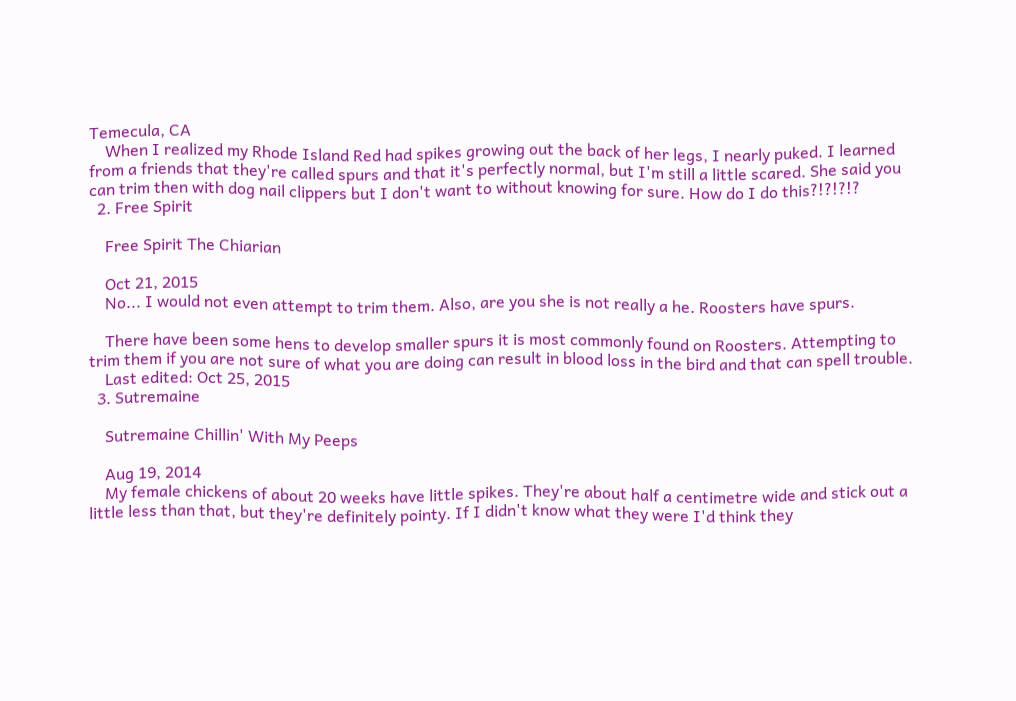Temecula, CA
    When I realized my Rhode Island Red had spikes growing out the back of her legs, I nearly puked. I learned from a friends that they're called spurs and that it's perfectly normal, but I'm still a little scared. She said you can trim then with dog nail clippers but I don't want to without knowing for sure. How do I do this?!?!?!?
  2. Free Spirit

    Free Spirit The Chiarian

    Oct 21, 2015
    No... I would not even attempt to trim them. Also, are you she is not really a he. Roosters have spurs.

    There have been some hens to develop smaller spurs it is most commonly found on Roosters. Attempting to trim them if you are not sure of what you are doing can result in blood loss in the bird and that can spell trouble.
    Last edited: Oct 25, 2015
  3. Sutremaine

    Sutremaine Chillin' With My Peeps

    Aug 19, 2014
    My female chickens of about 20 weeks have little spikes. They're about half a centimetre wide and stick out a little less than that, but they're definitely pointy. If I didn't know what they were I'd think they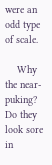were an odd type of scale.

    Why the near-puking? Do they look sore in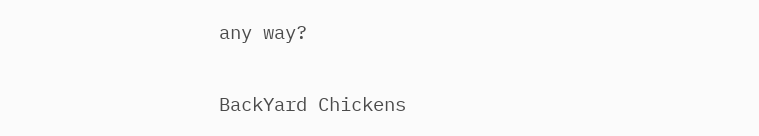any way?

BackYard Chickens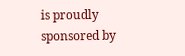is proudly sponsored by